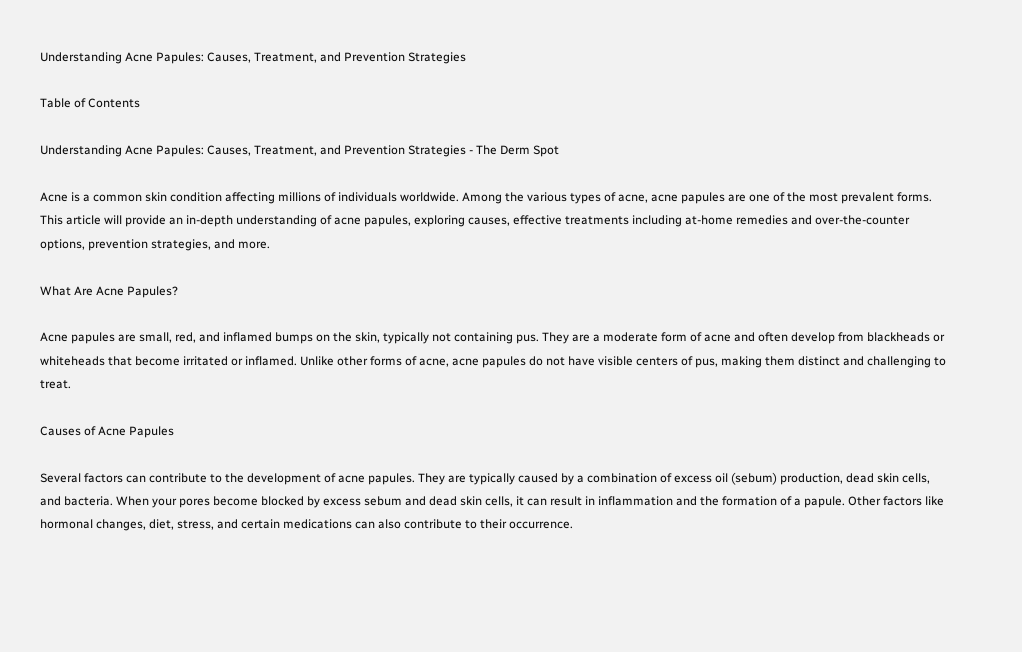Understanding Acne Papules: Causes, Treatment, and Prevention Strategies

Table of Contents

Understanding Acne Papules: Causes, Treatment, and Prevention Strategies - The Derm Spot

Acne is a common skin condition affecting millions of individuals worldwide. Among the various types of acne, acne papules are one of the most prevalent forms. This article will provide an in-depth understanding of acne papules, exploring causes, effective treatments including at-home remedies and over-the-counter options, prevention strategies, and more.

What Are Acne Papules?

Acne papules are small, red, and inflamed bumps on the skin, typically not containing pus. They are a moderate form of acne and often develop from blackheads or whiteheads that become irritated or inflamed. Unlike other forms of acne, acne papules do not have visible centers of pus, making them distinct and challenging to treat.

Causes of Acne Papules

Several factors can contribute to the development of acne papules. They are typically caused by a combination of excess oil (sebum) production, dead skin cells, and bacteria. When your pores become blocked by excess sebum and dead skin cells, it can result in inflammation and the formation of a papule. Other factors like hormonal changes, diet, stress, and certain medications can also contribute to their occurrence.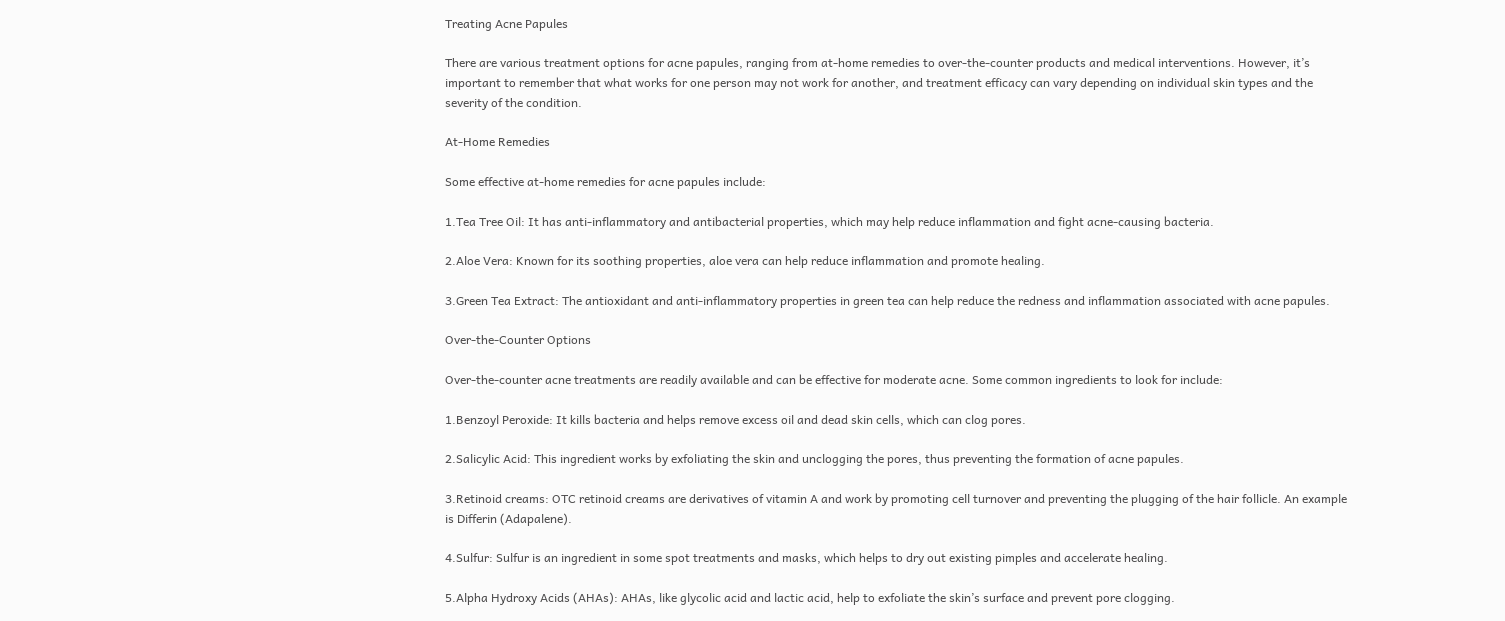Treating Acne Papules

There are various treatment options for acne papules, ranging from at-home remedies to over-the-counter products and medical interventions. However, it’s important to remember that what works for one person may not work for another, and treatment efficacy can vary depending on individual skin types and the severity of the condition.

At-Home Remedies

Some effective at-home remedies for acne papules include:

1.Tea Tree Oil: It has anti-inflammatory and antibacterial properties, which may help reduce inflammation and fight acne-causing bacteria.

2.Aloe Vera: Known for its soothing properties, aloe vera can help reduce inflammation and promote healing.

3.Green Tea Extract: The antioxidant and anti-inflammatory properties in green tea can help reduce the redness and inflammation associated with acne papules.

Over-the-Counter Options

Over-the-counter acne treatments are readily available and can be effective for moderate acne. Some common ingredients to look for include:

1.Benzoyl Peroxide: It kills bacteria and helps remove excess oil and dead skin cells, which can clog pores.

2.Salicylic Acid: This ingredient works by exfoliating the skin and unclogging the pores, thus preventing the formation of acne papules.

3.Retinoid creams: OTC retinoid creams are derivatives of vitamin A and work by promoting cell turnover and preventing the plugging of the hair follicle. An example is Differin (Adapalene).

4.Sulfur: Sulfur is an ingredient in some spot treatments and masks, which helps to dry out existing pimples and accelerate healing.

5.Alpha Hydroxy Acids (AHAs): AHAs, like glycolic acid and lactic acid, help to exfoliate the skin’s surface and prevent pore clogging.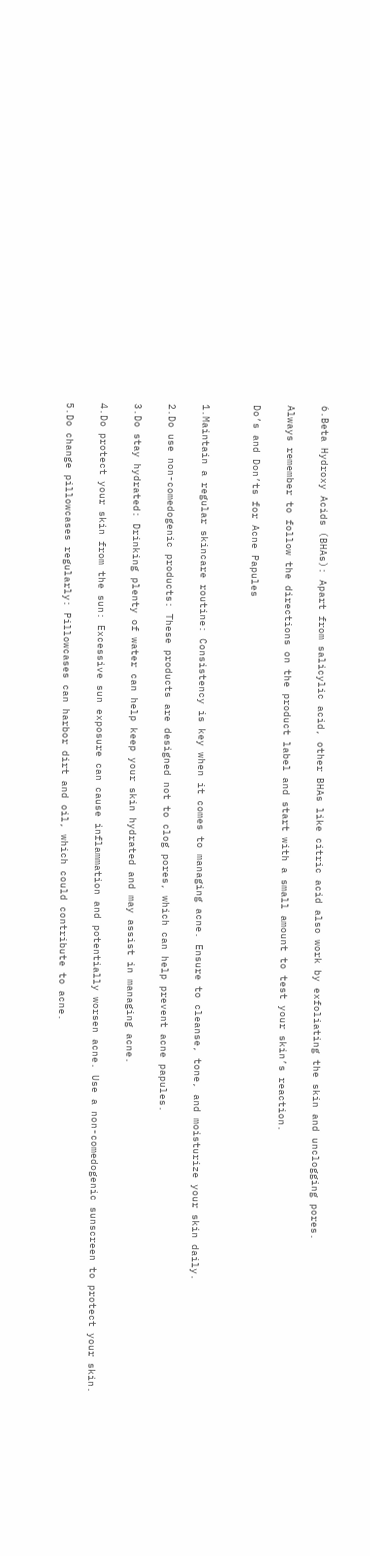6.Beta Hydroxy Acids (BHAs): Apart from salicylic acid, other BHAs like citric acid also work by exfoliating the skin and unclogging pores.

Always remember to follow the directions on the product label and start with a small amount to test your skin’s reaction.

Do’s and Don’ts for Acne Papules


1.Maintain a regular skincare routine: Consistency is key when it comes to managing acne. Ensure to cleanse, tone, and moisturize your skin daily.

2.Do use non-comedogenic products: These products are designed not to clog pores, which can help prevent acne papules.

3.Do stay hydrated: Drinking plenty of water can help keep your skin hydrated and may assist in managing acne.

4.Do protect your skin from the sun: Excessive sun exposure can cause inflammation and potentially worsen acne. Use a non-comedogenic sunscreen to protect your skin.

5.Do change pillowcases regularly: Pillowcases can harbor dirt and oil, which could contribute to acne.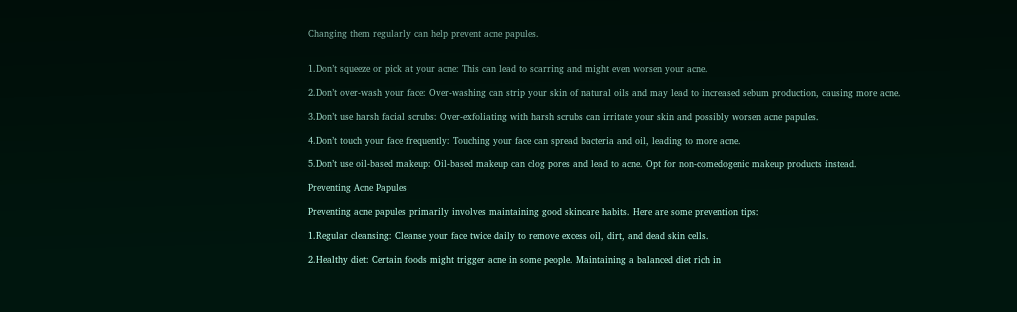Changing them regularly can help prevent acne papules.


1.Don’t squeeze or pick at your acne: This can lead to scarring and might even worsen your acne.

2.Don’t over-wash your face: Over-washing can strip your skin of natural oils and may lead to increased sebum production, causing more acne.

3.Don’t use harsh facial scrubs: Over-exfoliating with harsh scrubs can irritate your skin and possibly worsen acne papules.

4.Don’t touch your face frequently: Touching your face can spread bacteria and oil, leading to more acne.

5.Don’t use oil-based makeup: Oil-based makeup can clog pores and lead to acne. Opt for non-comedogenic makeup products instead.

Preventing Acne Papules

Preventing acne papules primarily involves maintaining good skincare habits. Here are some prevention tips:

1.Regular cleansing: Cleanse your face twice daily to remove excess oil, dirt, and dead skin cells.

2.Healthy diet: Certain foods might trigger acne in some people. Maintaining a balanced diet rich in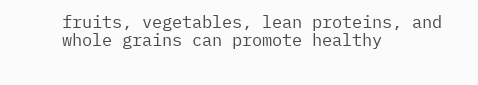fruits, vegetables, lean proteins, and whole grains can promote healthy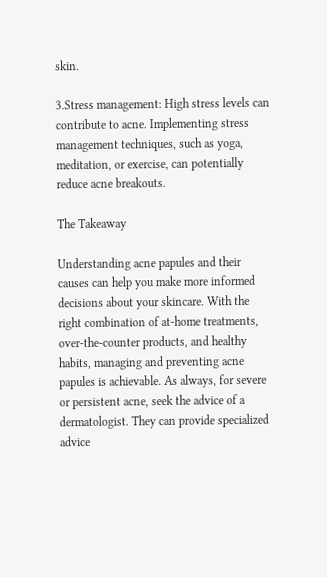skin.

3.Stress management: High stress levels can contribute to acne. Implementing stress management techniques, such as yoga, meditation, or exercise, can potentially reduce acne breakouts.

The Takeaway

Understanding acne papules and their causes can help you make more informed decisions about your skincare. With the right combination of at-home treatments, over-the-counter products, and healthy habits, managing and preventing acne papules is achievable. As always, for severe or persistent acne, seek the advice of a dermatologist. They can provide specialized advice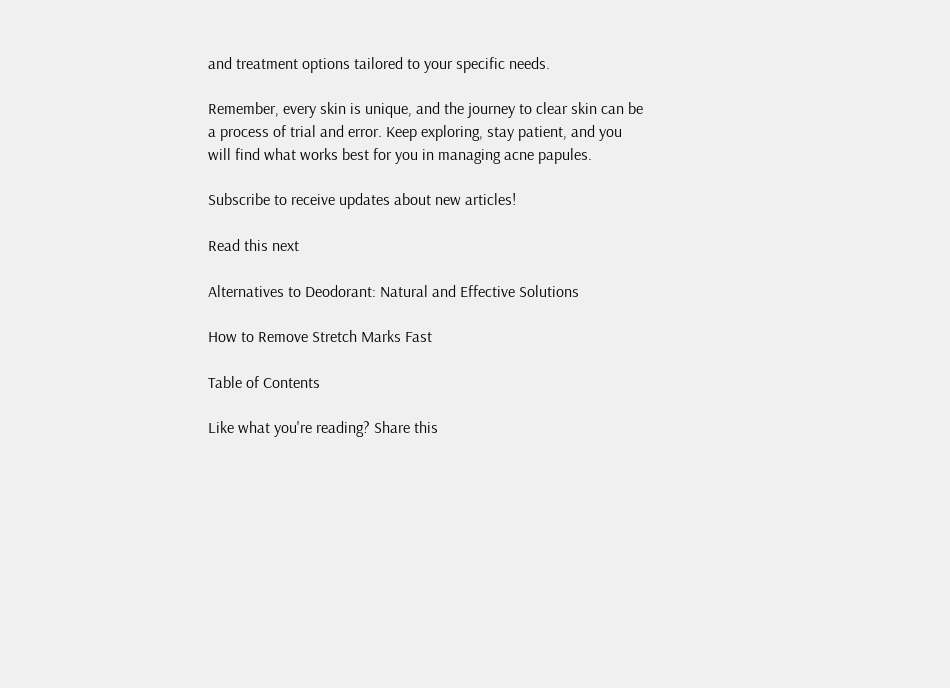and treatment options tailored to your specific needs.

Remember, every skin is unique, and the journey to clear skin can be a process of trial and error. Keep exploring, stay patient, and you will find what works best for you in managing acne papules.

Subscribe to receive updates about new articles!

Read this next

Alternatives to Deodorant: Natural and Effective Solutions

How to Remove Stretch Marks Fast

Table of Contents

Like what you're reading? Share this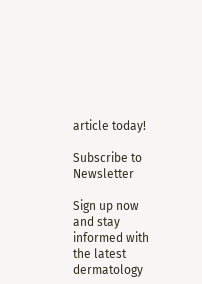article today!

Subscribe to Newsletter

Sign up now and stay informed with the latest dermatology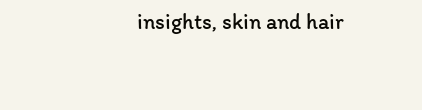insights, skin and hair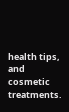health tips, and cosmetic treatments.